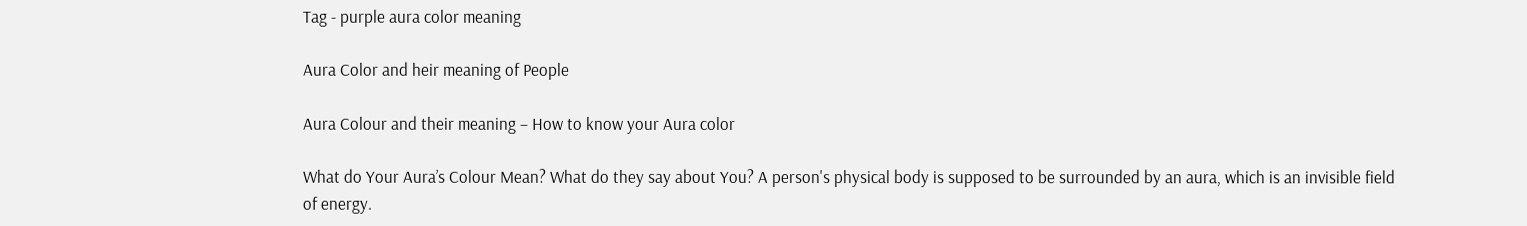Tag - purple aura color meaning

Aura Color and heir meaning of People

Aura Colour and their meaning – How to know your Aura color

What do Your Aura’s Colour Mean? What do they say about You? A person's physical body is supposed to be surrounded by an aura, which is an invisible field of energy.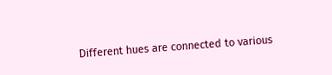Different hues are connected to various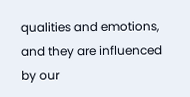qualities and emotions, and they are influenced by our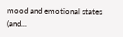mood and emotional states (and...